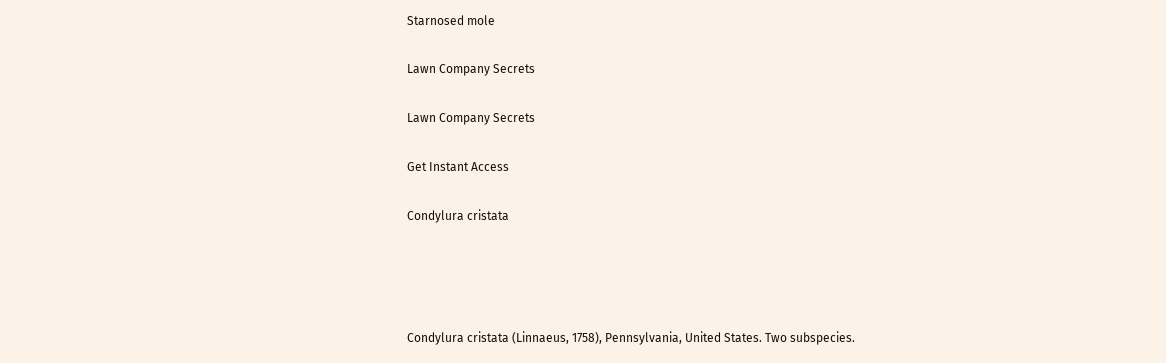Starnosed mole

Lawn Company Secrets

Lawn Company Secrets

Get Instant Access

Condylura cristata




Condylura cristata (Linnaeus, 1758), Pennsylvania, United States. Two subspecies.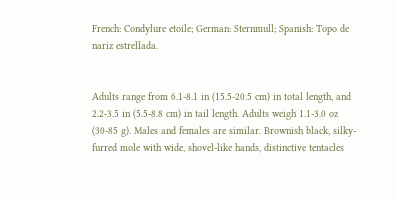French: Condylure etoile; German: Sternmull; Spanish: Topo de nariz estrellada.


Adults range from 6.1-8.1 in (15.5-20.5 cm) in total length, and 2.2-3.5 in (5.5-8.8 cm) in tail length. Adults weigh 1.1-3.0 oz (30-85 g). Males and females are similar. Brownish black, silky-furred mole with wide, shovel-like hands, distinctive tentacles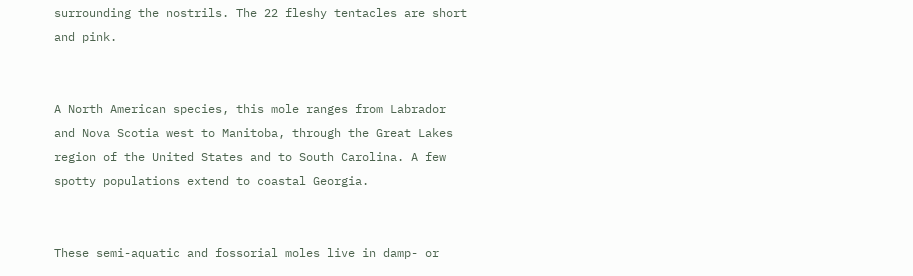surrounding the nostrils. The 22 fleshy tentacles are short and pink.


A North American species, this mole ranges from Labrador and Nova Scotia west to Manitoba, through the Great Lakes region of the United States and to South Carolina. A few spotty populations extend to coastal Georgia.


These semi-aquatic and fossorial moles live in damp- or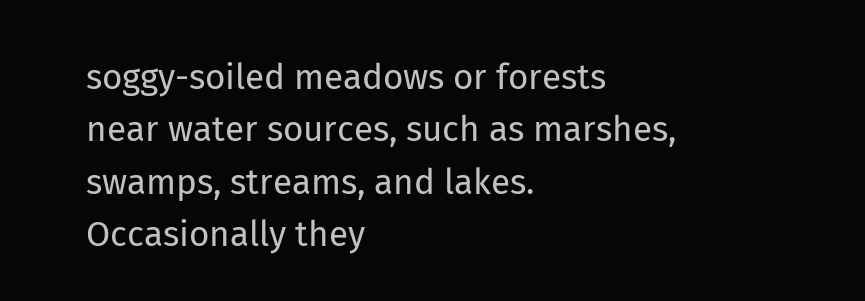soggy-soiled meadows or forests near water sources, such as marshes, swamps, streams, and lakes. Occasionally they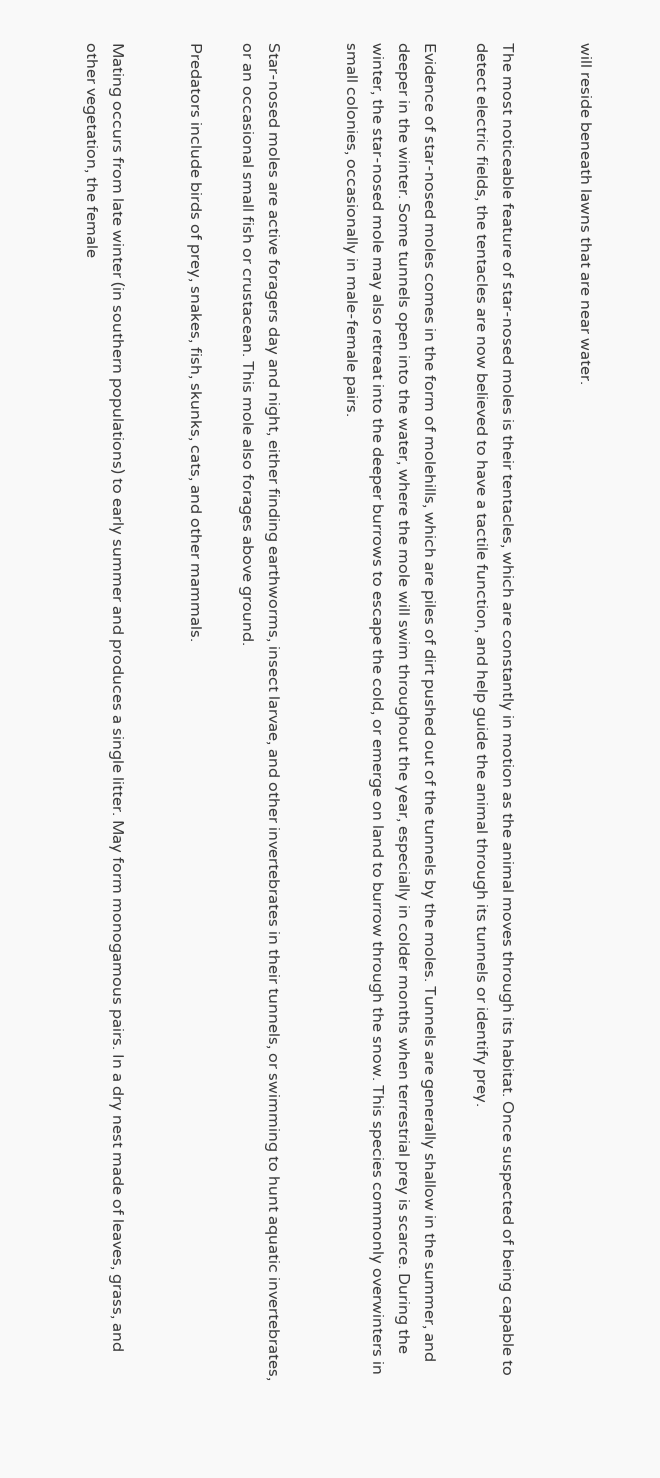will reside beneath lawns that are near water.


The most noticeable feature of star-nosed moles is their tentacles, which are constantly in motion as the animal moves through its habitat. Once suspected of being capable to detect electric fields, the tentacles are now believed to have a tactile function, and help guide the animal through its tunnels or identify prey.

Evidence of star-nosed moles comes in the form of molehills, which are piles of dirt pushed out of the tunnels by the moles. Tunnels are generally shallow in the summer, and deeper in the winter. Some tunnels open into the water, where the mole will swim throughout the year, especially in colder months when terrestrial prey is scarce. During the winter, the star-nosed mole may also retreat into the deeper burrows to escape the cold, or emerge on land to burrow through the snow. This species commonly overwinters in small colonies, occasionally in male-female pairs.


Star-nosed moles are active foragers day and night, either finding earthworms, insect larvae, and other invertebrates in their tunnels, or swimming to hunt aquatic invertebrates, or an occasional small fish or crustacean. This mole also forages above ground.

Predators include birds of prey, snakes, fish, skunks, cats, and other mammals.


Mating occurs from late winter (in southern populations) to early summer and produces a single litter. May form monogamous pairs. In a dry nest made of leaves, grass, and other vegetation, the female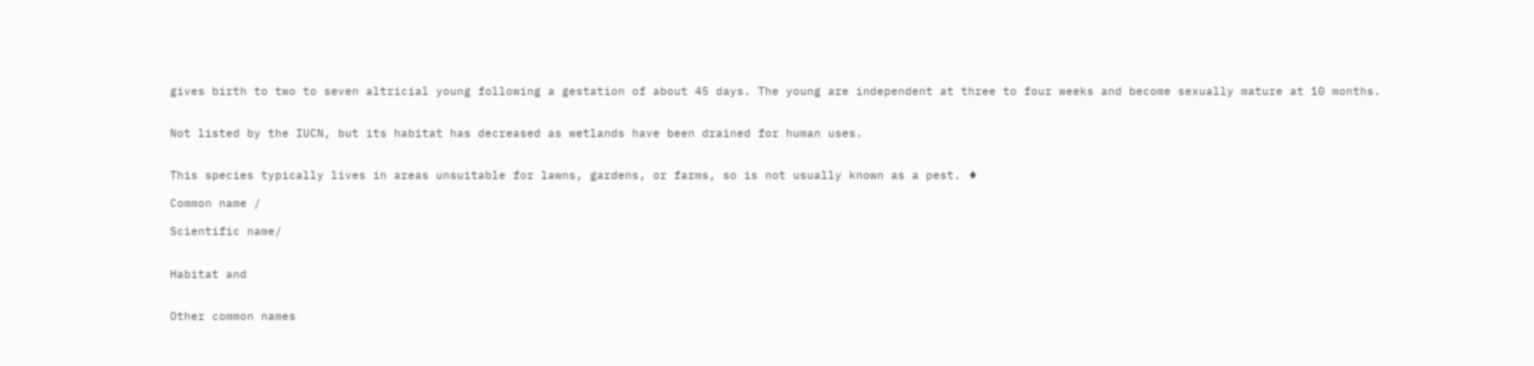gives birth to two to seven altricial young following a gestation of about 45 days. The young are independent at three to four weeks and become sexually mature at 10 months.


Not listed by the IUCN, but its habitat has decreased as wetlands have been drained for human uses.


This species typically lives in areas unsuitable for lawns, gardens, or farms, so is not usually known as a pest. ♦

Common name /

Scientific name/


Habitat and


Other common names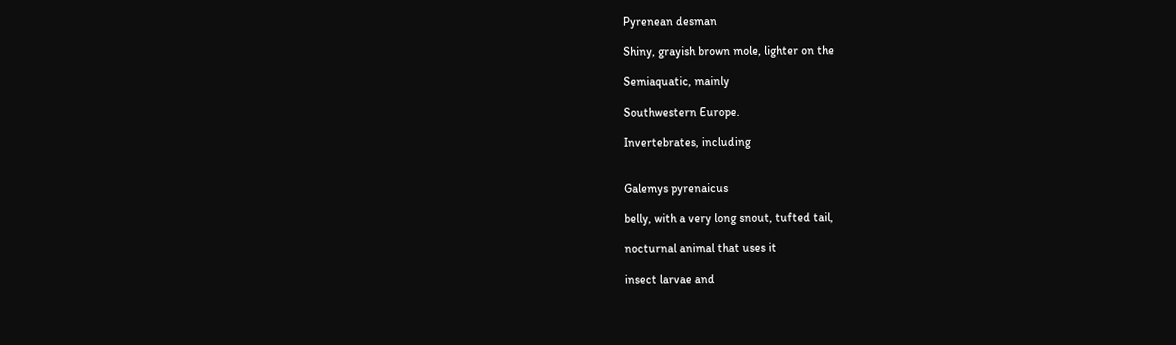Pyrenean desman

Shiny, grayish brown mole, lighter on the

Semiaquatic, mainly

Southwestern Europe.

Invertebrates, including


Galemys pyrenaicus

belly, with a very long snout, tufted tail,

nocturnal animal that uses it

insect larvae and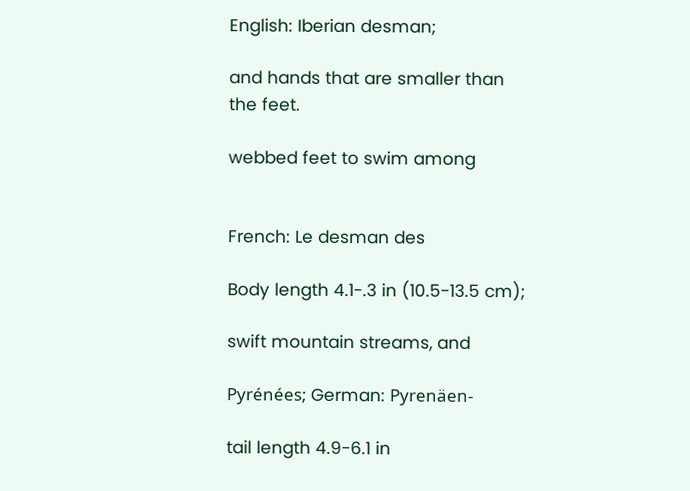English: Iberian desman;

and hands that are smaller than the feet.

webbed feet to swim among


French: Le desman des

Body length 4.1-.3 in (10.5-13.5 cm);

swift mountain streams, and

Pyrénées; German: Pyrenäen-

tail length 4.9-6.1 in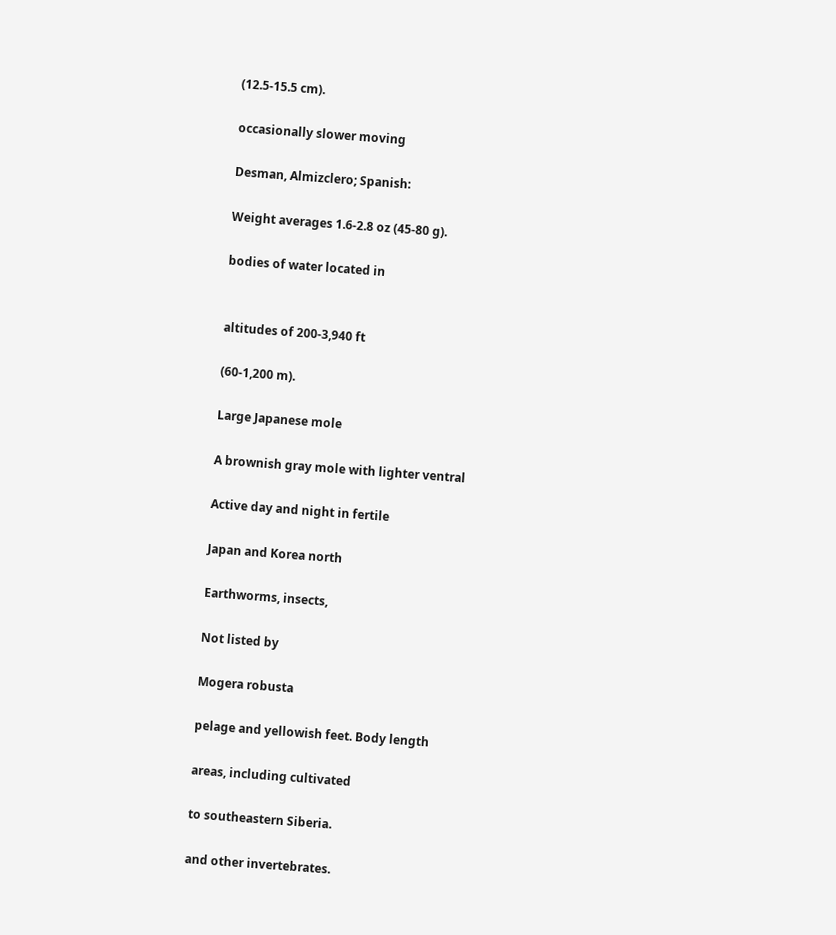(12.5-15.5 cm).

occasionally slower moving

Desman, Almizclero; Spanish:

Weight averages 1.6-2.8 oz (45-80 g).

bodies of water located in


altitudes of 200-3,940 ft

(60-1,200 m).

Large Japanese mole

A brownish gray mole with lighter ventral

Active day and night in fertile

Japan and Korea north

Earthworms, insects,

Not listed by

Mogera robusta

pelage and yellowish feet. Body length

areas, including cultivated

to southeastern Siberia.

and other invertebrates.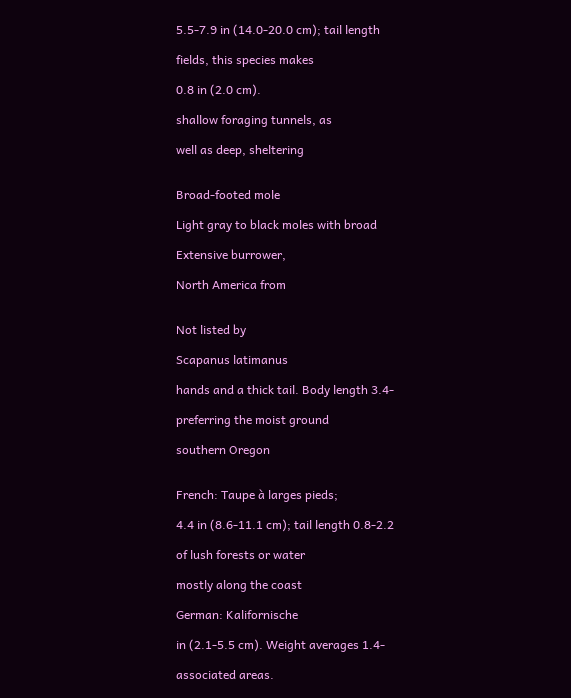5.5-7.9 in (14.0-20.0 cm); tail length

fields, this species makes

0.8 in (2.0 cm).

shallow foraging tunnels, as

well as deep, sheltering


Broad-footed mole

Light gray to black moles with broad

Extensive burrower,

North America from


Not listed by

Scapanus latimanus

hands and a thick tail. Body length 3.4-

preferring the moist ground

southern Oregon


French: Taupe à larges pieds;

4.4 in (8.6-11.1 cm); tail length 0.8-2.2

of lush forests or water

mostly along the coast

German: Kalifornische

in (2.1-5.5 cm). Weight averages 1.4-

associated areas.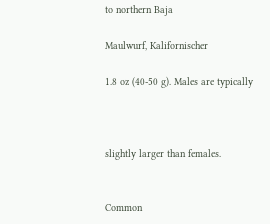to northern Baja

Maulwurf, Kalifornischer

1.8 oz (40-50 g). Males are typically



slightly larger than females.


Common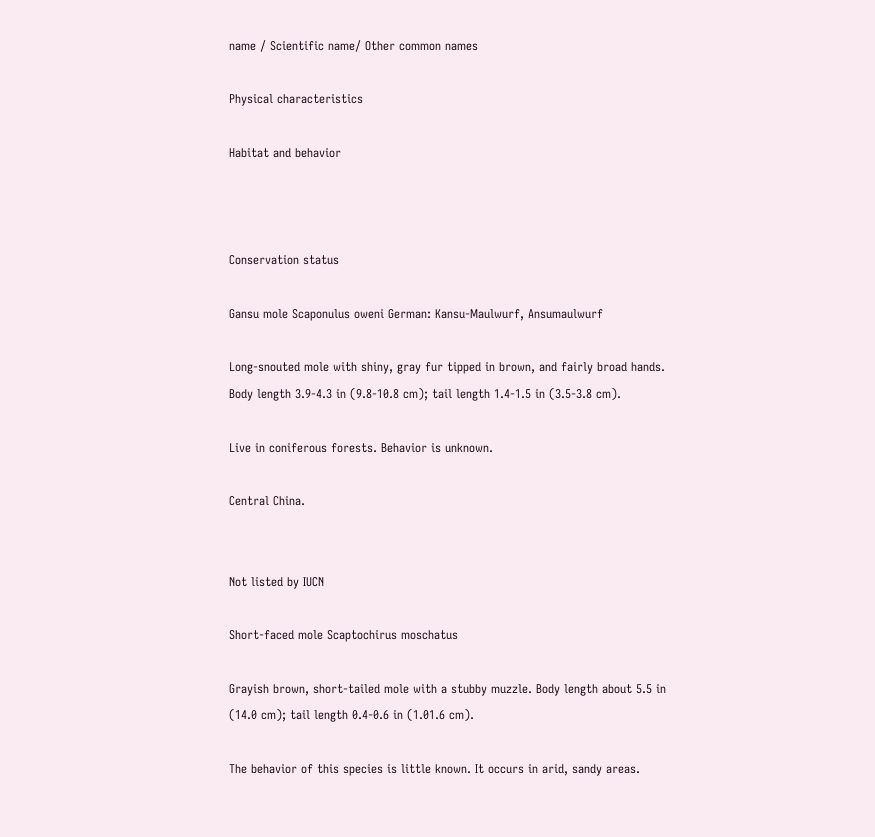name / Scientific name/ Other common names

Physical characteristics

Habitat and behavior



Conservation status

Gansu mole Scaponulus oweni German: Kansu-Maulwurf, Ansumaulwurf

Long-snouted mole with shiny, gray fur tipped in brown, and fairly broad hands. Body length 3.9-4.3 in (9.8-10.8 cm); tail length 1.4-1.5 in (3.5-3.8 cm).

Live in coniferous forests. Behavior is unknown.

Central China.


Not listed by IUCN

Short-faced mole Scaptochirus moschatus

Grayish brown, short-tailed mole with a stubby muzzle. Body length about 5.5 in (14.0 cm); tail length 0.4-0.6 in (1.01.6 cm).

The behavior of this species is little known. It occurs in arid, sandy areas.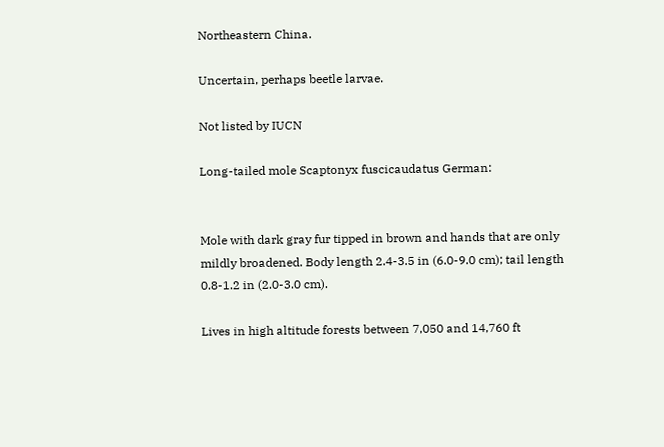Northeastern China.

Uncertain, perhaps beetle larvae.

Not listed by IUCN

Long-tailed mole Scaptonyx fuscicaudatus German:


Mole with dark gray fur tipped in brown and hands that are only mildly broadened. Body length 2.4-3.5 in (6.0-9.0 cm); tail length 0.8-1.2 in (2.0-3.0 cm).

Lives in high altitude forests between 7,050 and 14,760 ft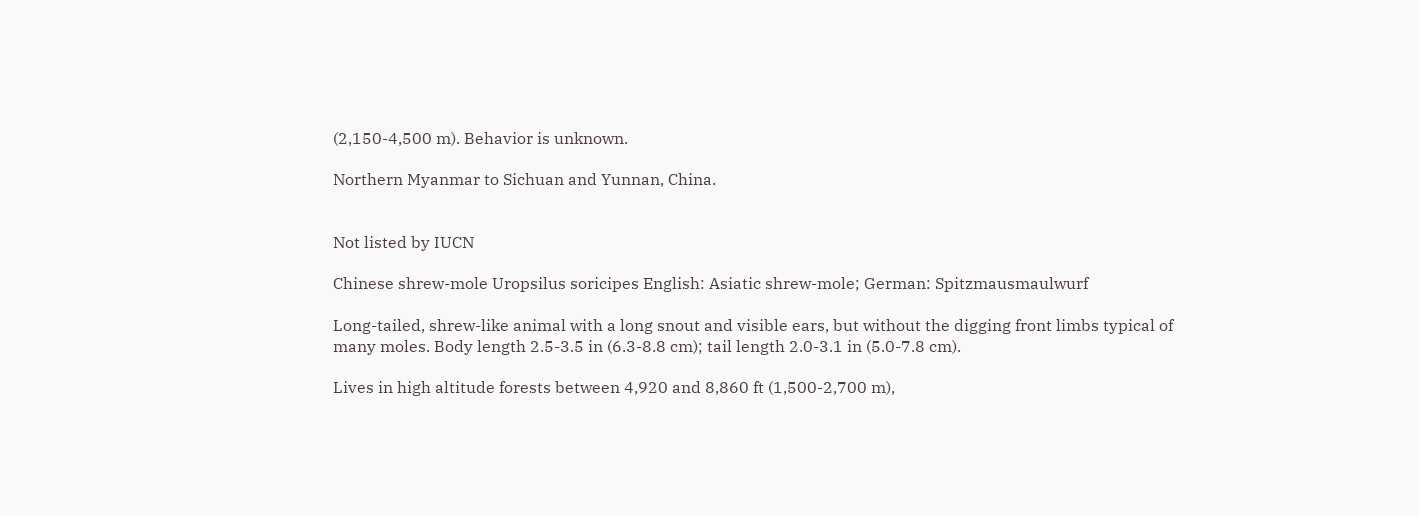(2,150-4,500 m). Behavior is unknown.

Northern Myanmar to Sichuan and Yunnan, China.


Not listed by IUCN

Chinese shrew-mole Uropsilus soricipes English: Asiatic shrew-mole; German: Spitzmausmaulwurf

Long-tailed, shrew-like animal with a long snout and visible ears, but without the digging front limbs typical of many moles. Body length 2.5-3.5 in (6.3-8.8 cm); tail length 2.0-3.1 in (5.0-7.8 cm).

Lives in high altitude forests between 4,920 and 8,860 ft (1,500-2,700 m),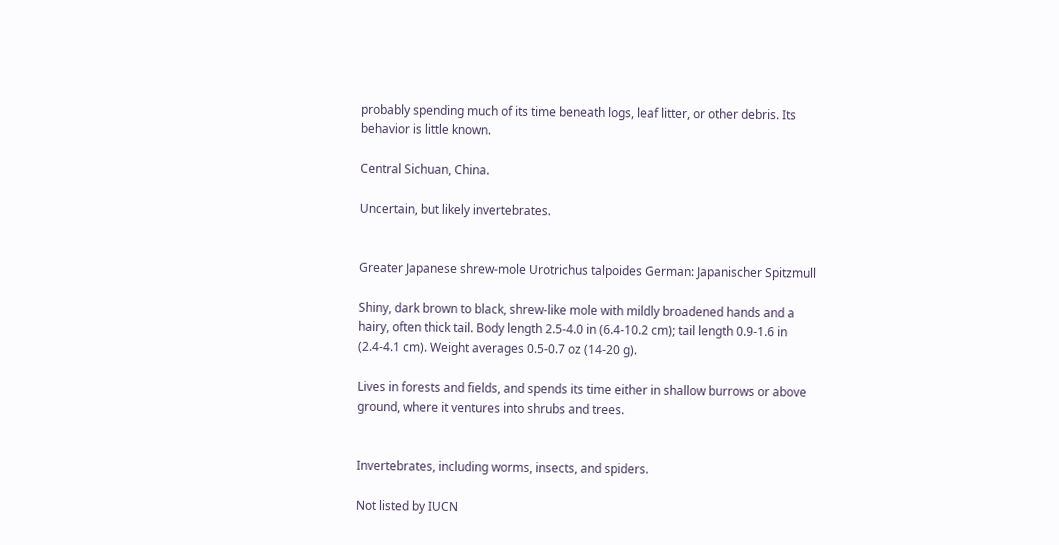probably spending much of its time beneath logs, leaf litter, or other debris. Its behavior is little known.

Central Sichuan, China.

Uncertain, but likely invertebrates.


Greater Japanese shrew-mole Urotrichus talpoides German: Japanischer Spitzmull

Shiny, dark brown to black, shrew-like mole with mildly broadened hands and a hairy, often thick tail. Body length 2.5-4.0 in (6.4-10.2 cm); tail length 0.9-1.6 in (2.4-4.1 cm). Weight averages 0.5-0.7 oz (14-20 g).

Lives in forests and fields, and spends its time either in shallow burrows or above ground, where it ventures into shrubs and trees.


Invertebrates, including worms, insects, and spiders.

Not listed by IUCN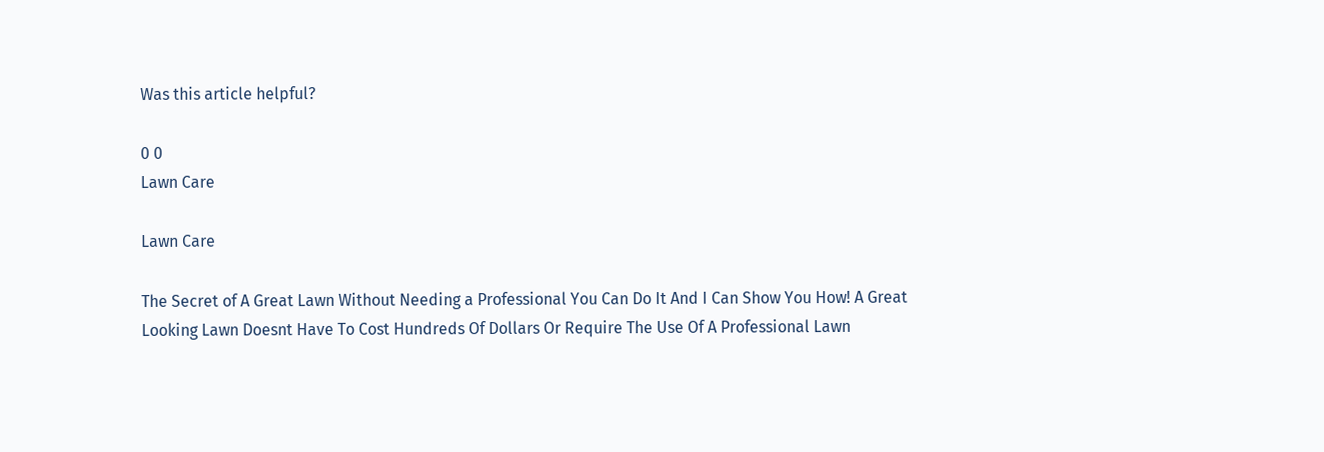Was this article helpful?

0 0
Lawn Care

Lawn Care

The Secret of A Great Lawn Without Needing a Professional You Can Do It And I Can Show You How! A Great Looking Lawn Doesnt Have To Cost Hundreds Of Dollars Or Require The Use Of A Professional Lawn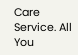Care Service. All You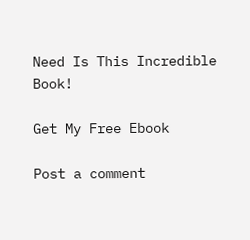Need Is This Incredible Book!

Get My Free Ebook

Post a comment